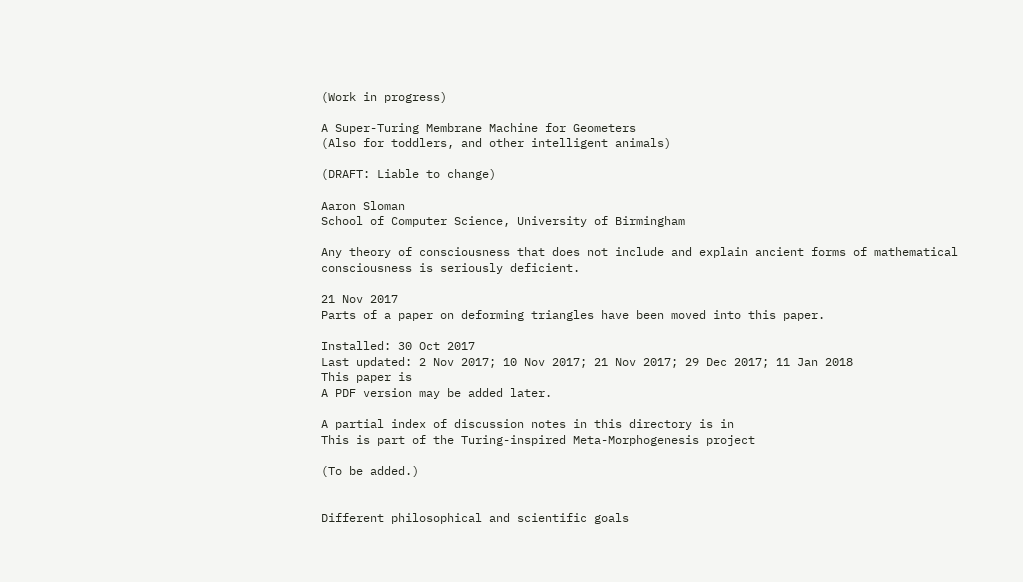(Work in progress)

A Super-Turing Membrane Machine for Geometers
(Also for toddlers, and other intelligent animals)

(DRAFT: Liable to change)

Aaron Sloman
School of Computer Science, University of Birmingham

Any theory of consciousness that does not include and explain ancient forms of mathematical consciousness is seriously deficient.

21 Nov 2017
Parts of a paper on deforming triangles have been moved into this paper.

Installed: 30 Oct 2017
Last updated: 2 Nov 2017; 10 Nov 2017; 21 Nov 2017; 29 Dec 2017; 11 Jan 2018
This paper is
A PDF version may be added later.

A partial index of discussion notes in this directory is in
This is part of the Turing-inspired Meta-Morphogenesis project

(To be added.)


Different philosophical and scientific goals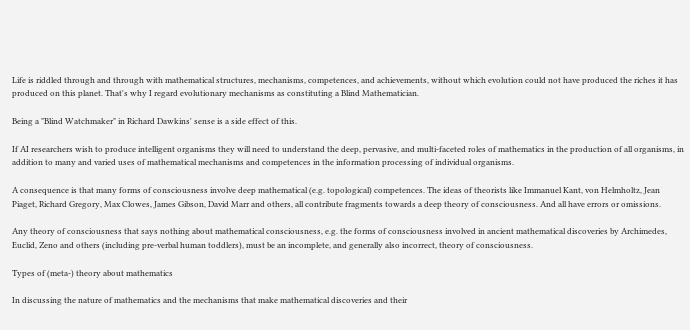Life is riddled through and through with mathematical structures, mechanisms, competences, and achievements, without which evolution could not have produced the riches it has produced on this planet. That's why I regard evolutionary mechanisms as constituting a Blind Mathematician.

Being a "Blind Watchmaker" in Richard Dawkins' sense is a side effect of this.

If AI researchers wish to produce intelligent organisms they will need to understand the deep, pervasive, and multi-faceted roles of mathematics in the production of all organisms, in addition to many and varied uses of mathematical mechanisms and competences in the information processing of individual organisms.

A consequence is that many forms of consciousness involve deep mathematical (e.g. topological) competences. The ideas of theorists like Immanuel Kant, von Helmholtz, Jean Piaget, Richard Gregory, Max Clowes, James Gibson, David Marr and others, all contribute fragments towards a deep theory of consciousness. And all have errors or omissions.

Any theory of consciousness that says nothing about mathematical consciousness, e.g. the forms of consciousness involved in ancient mathematical discoveries by Archimedes, Euclid, Zeno and others (including pre-verbal human toddlers), must be an incomplete, and generally also incorrect, theory of consciousness.

Types of (meta-) theory about mathematics

In discussing the nature of mathematics and the mechanisms that make mathematical discoveries and their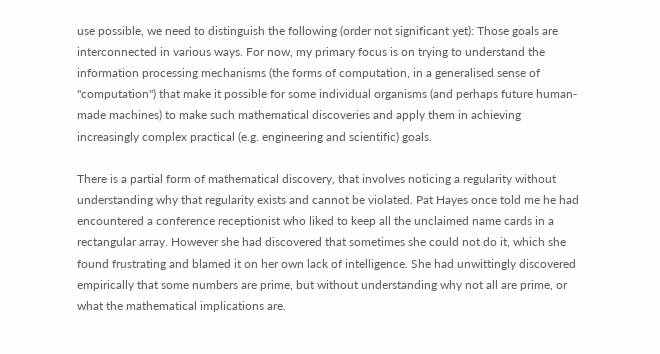use possible, we need to distinguish the following (order not significant yet): Those goals are interconnected in various ways. For now, my primary focus is on trying to understand the information processing mechanisms (the forms of computation, in a generalised sense of "computation") that make it possible for some individual organisms (and perhaps future human-made machines) to make such mathematical discoveries and apply them in achieving increasingly complex practical (e.g. engineering and scientific) goals.

There is a partial form of mathematical discovery, that involves noticing a regularity without understanding why that regularity exists and cannot be violated. Pat Hayes once told me he had encountered a conference receptionist who liked to keep all the unclaimed name cards in a rectangular array. However she had discovered that sometimes she could not do it, which she found frustrating and blamed it on her own lack of intelligence. She had unwittingly discovered empirically that some numbers are prime, but without understanding why not all are prime, or what the mathematical implications are.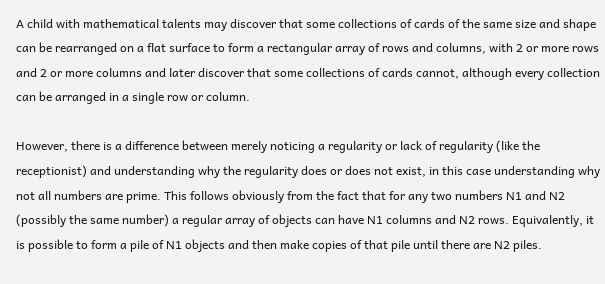A child with mathematical talents may discover that some collections of cards of the same size and shape can be rearranged on a flat surface to form a rectangular array of rows and columns, with 2 or more rows and 2 or more columns and later discover that some collections of cards cannot, although every collection can be arranged in a single row or column.

However, there is a difference between merely noticing a regularity or lack of regularity (like the receptionist) and understanding why the regularity does or does not exist, in this case understanding why not all numbers are prime. This follows obviously from the fact that for any two numbers N1 and N2 (possibly the same number) a regular array of objects can have N1 columns and N2 rows. Equivalently, it is possible to form a pile of N1 objects and then make copies of that pile until there are N2 piles.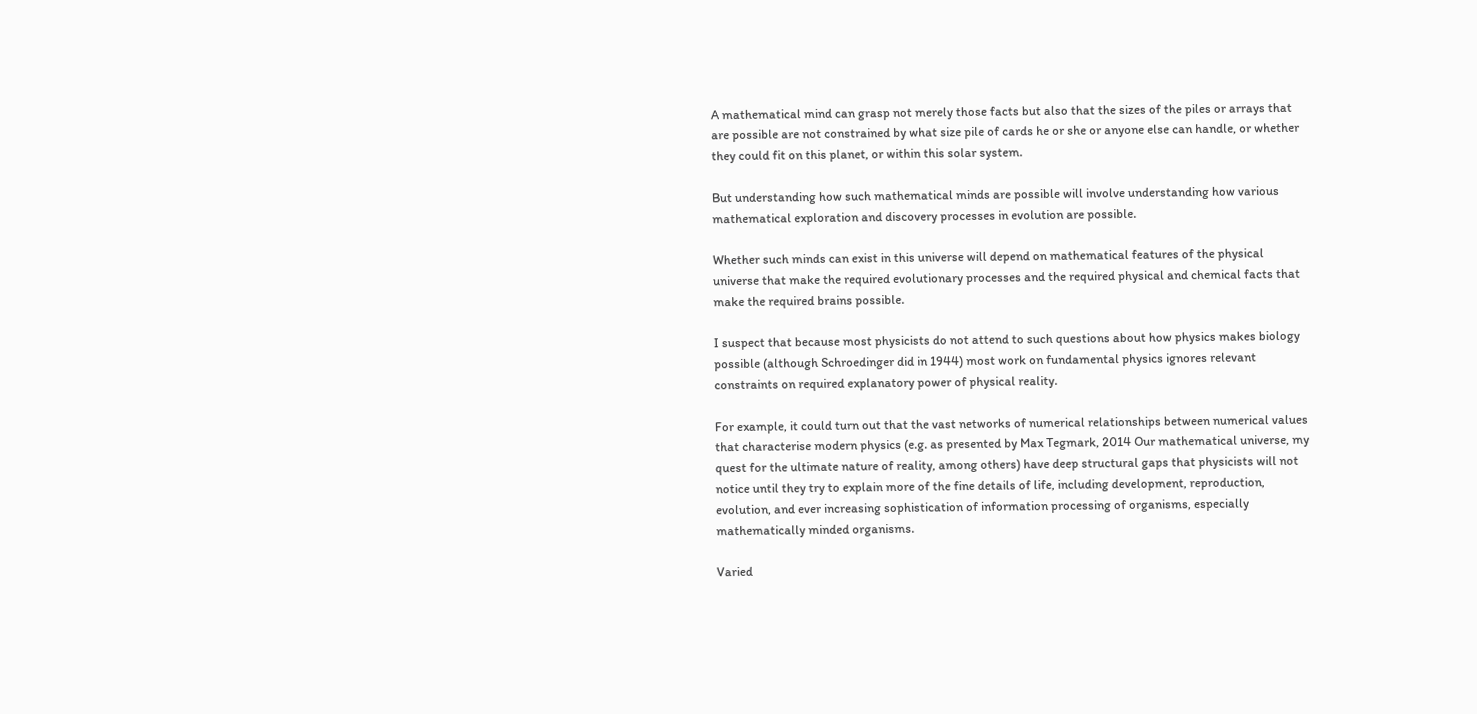A mathematical mind can grasp not merely those facts but also that the sizes of the piles or arrays that are possible are not constrained by what size pile of cards he or she or anyone else can handle, or whether they could fit on this planet, or within this solar system.

But understanding how such mathematical minds are possible will involve understanding how various mathematical exploration and discovery processes in evolution are possible.

Whether such minds can exist in this universe will depend on mathematical features of the physical universe that make the required evolutionary processes and the required physical and chemical facts that make the required brains possible.

I suspect that because most physicists do not attend to such questions about how physics makes biology possible (although Schroedinger did in 1944) most work on fundamental physics ignores relevant constraints on required explanatory power of physical reality.

For example, it could turn out that the vast networks of numerical relationships between numerical values that characterise modern physics (e.g. as presented by Max Tegmark, 2014 Our mathematical universe, my quest for the ultimate nature of reality, among others) have deep structural gaps that physicists will not notice until they try to explain more of the fine details of life, including development, reproduction, evolution, and ever increasing sophistication of information processing of organisms, especially mathematically minded organisms.

Varied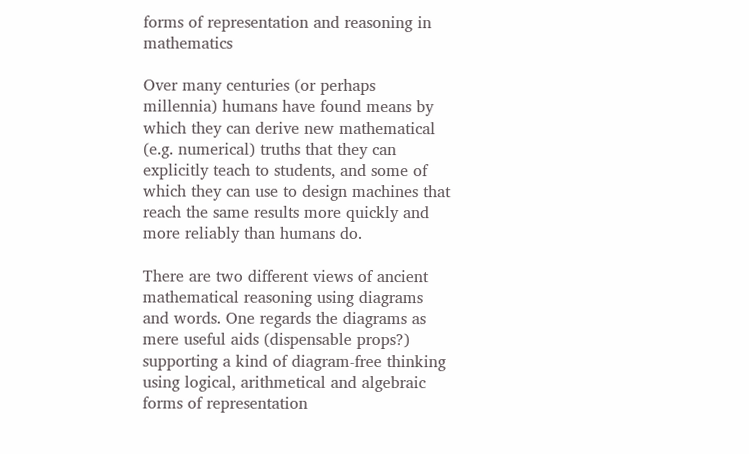forms of representation and reasoning in mathematics

Over many centuries (or perhaps millennia) humans have found means by which they can derive new mathematical (e.g. numerical) truths that they can explicitly teach to students, and some of which they can use to design machines that reach the same results more quickly and more reliably than humans do.

There are two different views of ancient mathematical reasoning using diagrams and words. One regards the diagrams as mere useful aids (dispensable props?) supporting a kind of diagram-free thinking using logical, arithmetical and algebraic forms of representation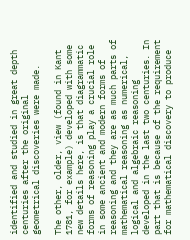identified and studied in great depth centuries after the original geometrical discoveries were made.

The other, older, view (found in Kant 1781, for example) developed with some new details here, is that diagrammatic forms of reasoning play a crucial role in some ancient and modern forms of reasoning and they are as much parts of mathematical reasoning as numerical, logical and algebraic reasoning developed in the last two centuries. In part that is because of the requirement for mathematical discovery to produce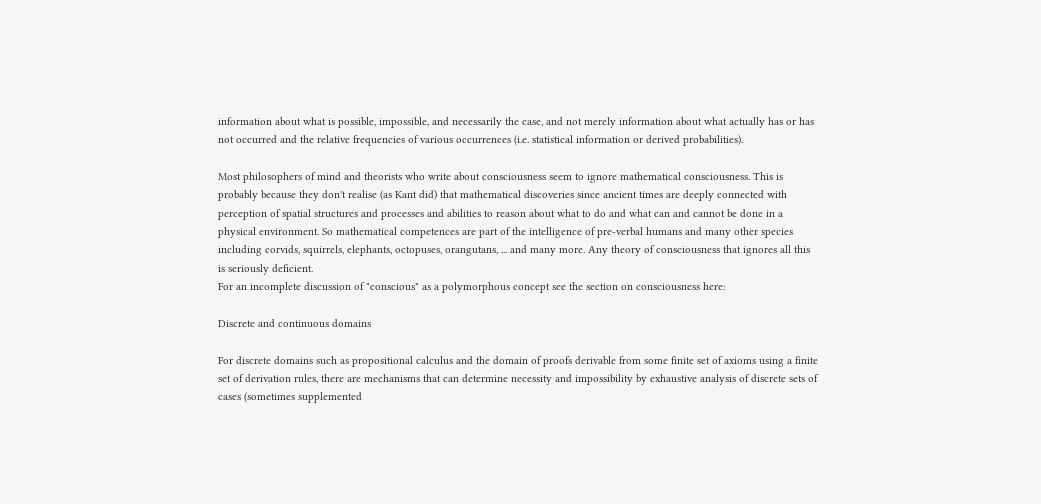information about what is possible, impossible, and necessarily the case, and not merely information about what actually has or has not occurred and the relative frequencies of various occurrences (i.e. statistical information or derived probabilities).

Most philosophers of mind and theorists who write about consciousness seem to ignore mathematical consciousness. This is probably because they don't realise (as Kant did) that mathematical discoveries since ancient times are deeply connected with perception of spatial structures and processes and abilities to reason about what to do and what can and cannot be done in a physical environment. So mathematical competences are part of the intelligence of pre-verbal humans and many other species including corvids, squirrels, elephants, octopuses, orangutans, ... and many more. Any theory of consciousness that ignores all this is seriously deficient.
For an incomplete discussion of "conscious" as a polymorphous concept see the section on consciousness here:

Discrete and continuous domains

For discrete domains such as propositional calculus and the domain of proofs derivable from some finite set of axioms using a finite set of derivation rules, there are mechanisms that can determine necessity and impossibility by exhaustive analysis of discrete sets of cases (sometimes supplemented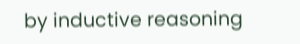by inductive reasoning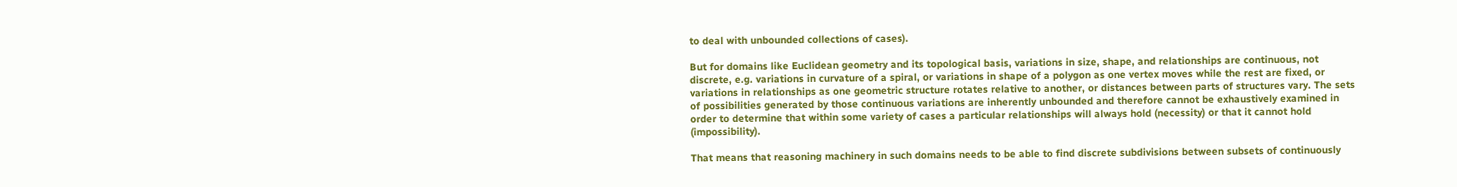to deal with unbounded collections of cases).

But for domains like Euclidean geometry and its topological basis, variations in size, shape, and relationships are continuous, not discrete, e.g. variations in curvature of a spiral, or variations in shape of a polygon as one vertex moves while the rest are fixed, or variations in relationships as one geometric structure rotates relative to another, or distances between parts of structures vary. The sets of possibilities generated by those continuous variations are inherently unbounded and therefore cannot be exhaustively examined in order to determine that within some variety of cases a particular relationships will always hold (necessity) or that it cannot hold (impossibility).

That means that reasoning machinery in such domains needs to be able to find discrete subdivisions between subsets of continuously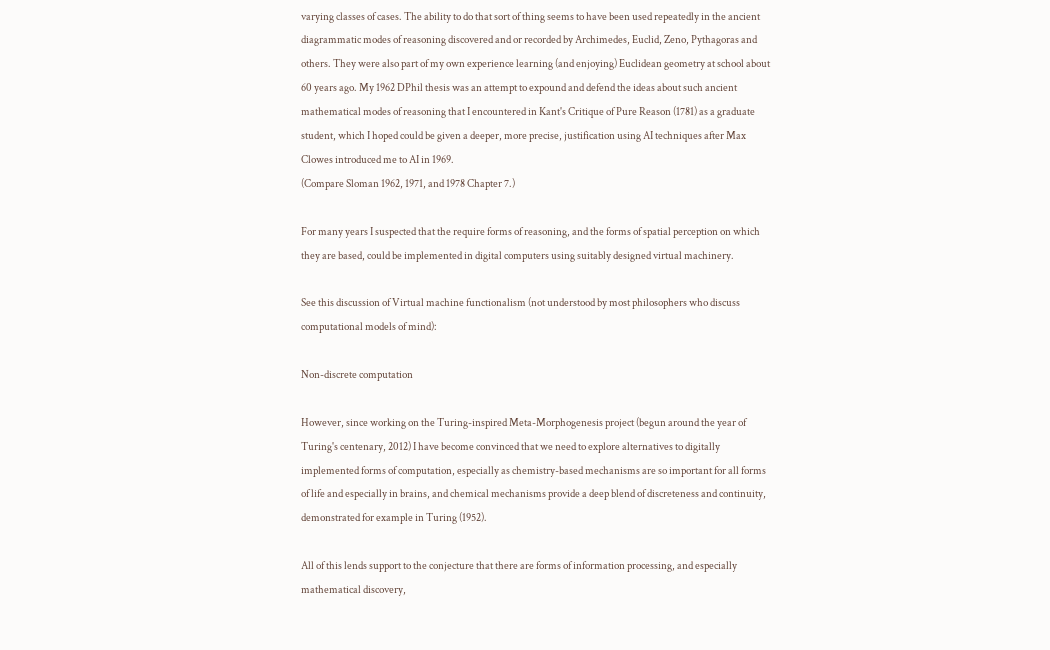varying classes of cases. The ability to do that sort of thing seems to have been used repeatedly in the ancient diagrammatic modes of reasoning discovered and or recorded by Archimedes, Euclid, Zeno, Pythagoras and others. They were also part of my own experience learning (and enjoying) Euclidean geometry at school about 60 years ago. My 1962 DPhil thesis was an attempt to expound and defend the ideas about such ancient mathematical modes of reasoning that I encountered in Kant's Critique of Pure Reason (1781) as a graduate student, which I hoped could be given a deeper, more precise, justification using AI techniques after Max Clowes introduced me to AI in 1969.
(Compare Sloman 1962, 1971, and 1978 Chapter 7.)

For many years I suspected that the require forms of reasoning, and the forms of spatial perception on which they are based, could be implemented in digital computers using suitably designed virtual machinery.

See this discussion of Virtual machine functionalism (not understood by most philosophers who discuss computational models of mind):

Non-discrete computation

However, since working on the Turing-inspired Meta-Morphogenesis project (begun around the year of Turing's centenary, 2012) I have become convinced that we need to explore alternatives to digitally implemented forms of computation, especially as chemistry-based mechanisms are so important for all forms of life and especially in brains, and chemical mechanisms provide a deep blend of discreteness and continuity, demonstrated for example in Turing (1952).

All of this lends support to the conjecture that there are forms of information processing, and especially mathematical discovery,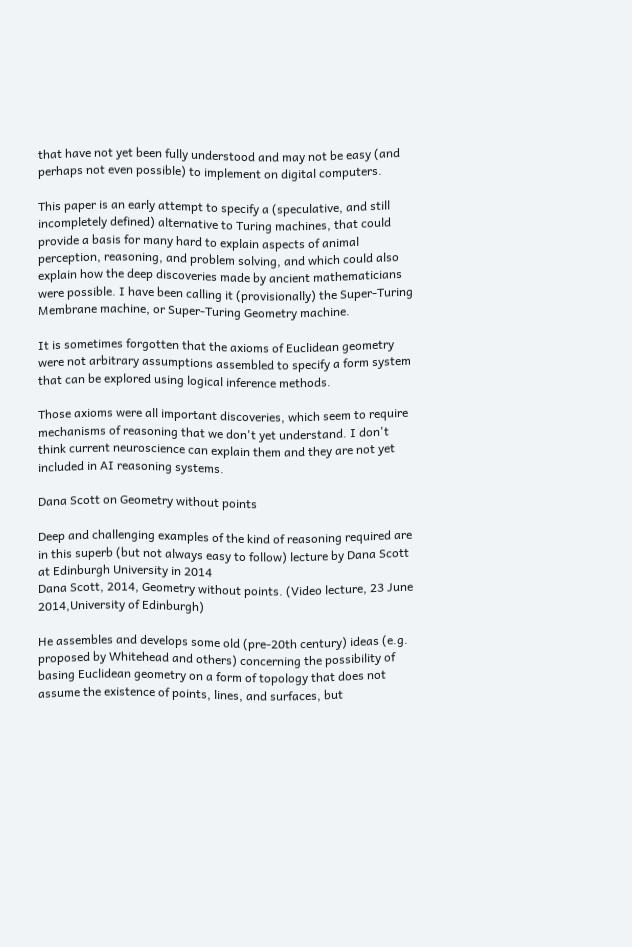that have not yet been fully understood and may not be easy (and perhaps not even possible) to implement on digital computers.

This paper is an early attempt to specify a (speculative, and still incompletely defined) alternative to Turing machines, that could provide a basis for many hard to explain aspects of animal perception, reasoning, and problem solving, and which could also explain how the deep discoveries made by ancient mathematicians were possible. I have been calling it (provisionally) the Super-Turing Membrane machine, or Super-Turing Geometry machine.

It is sometimes forgotten that the axioms of Euclidean geometry were not arbitrary assumptions assembled to specify a form system that can be explored using logical inference methods.

Those axioms were all important discoveries, which seem to require mechanisms of reasoning that we don't yet understand. I don't think current neuroscience can explain them and they are not yet included in AI reasoning systems.

Dana Scott on Geometry without points

Deep and challenging examples of the kind of reasoning required are in this superb (but not always easy to follow) lecture by Dana Scott at Edinburgh University in 2014
Dana Scott, 2014, Geometry without points. (Video lecture, 23 June 2014,University of Edinburgh)

He assembles and develops some old (pre-20th century) ideas (e.g. proposed by Whitehead and others) concerning the possibility of basing Euclidean geometry on a form of topology that does not assume the existence of points, lines, and surfaces, but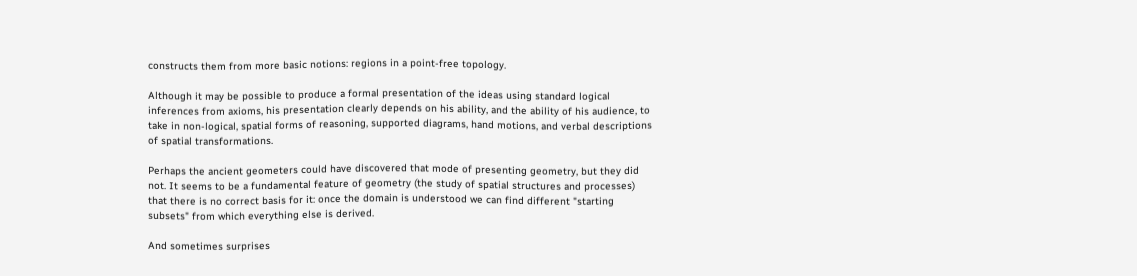constructs them from more basic notions: regions in a point-free topology.

Although it may be possible to produce a formal presentation of the ideas using standard logical inferences from axioms, his presentation clearly depends on his ability, and the ability of his audience, to take in non-logical, spatial forms of reasoning, supported diagrams, hand motions, and verbal descriptions of spatial transformations.

Perhaps the ancient geometers could have discovered that mode of presenting geometry, but they did not. It seems to be a fundamental feature of geometry (the study of spatial structures and processes) that there is no correct basis for it: once the domain is understood we can find different "starting subsets" from which everything else is derived.

And sometimes surprises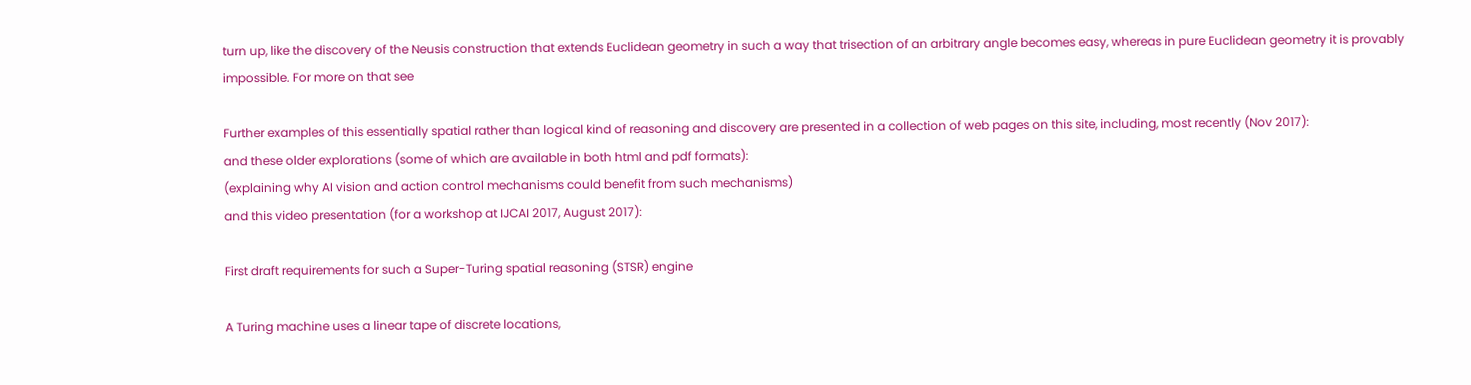turn up, like the discovery of the Neusis construction that extends Euclidean geometry in such a way that trisection of an arbitrary angle becomes easy, whereas in pure Euclidean geometry it is provably impossible. For more on that see

Further examples of this essentially spatial rather than logical kind of reasoning and discovery are presented in a collection of web pages on this site, including, most recently (Nov 2017):
and these older explorations (some of which are available in both html and pdf formats):
(explaining why AI vision and action control mechanisms could benefit from such mechanisms)
and this video presentation (for a workshop at IJCAI 2017, August 2017):

First draft requirements for such a Super-Turing spatial reasoning (STSR) engine

A Turing machine uses a linear tape of discrete locations,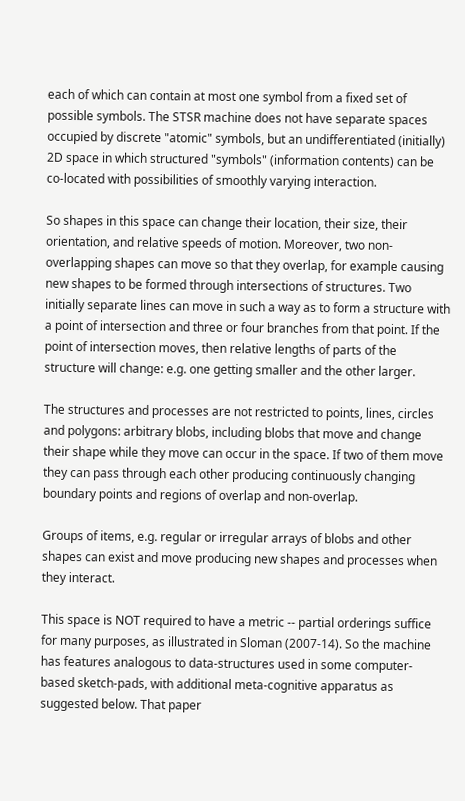each of which can contain at most one symbol from a fixed set of possible symbols. The STSR machine does not have separate spaces occupied by discrete "atomic" symbols, but an undifferentiated (initially) 2D space in which structured "symbols" (information contents) can be co-located with possibilities of smoothly varying interaction.

So shapes in this space can change their location, their size, their orientation, and relative speeds of motion. Moreover, two non-overlapping shapes can move so that they overlap, for example causing new shapes to be formed through intersections of structures. Two initially separate lines can move in such a way as to form a structure with a point of intersection and three or four branches from that point. If the point of intersection moves, then relative lengths of parts of the structure will change: e.g. one getting smaller and the other larger.

The structures and processes are not restricted to points, lines, circles and polygons: arbitrary blobs, including blobs that move and change their shape while they move can occur in the space. If two of them move they can pass through each other producing continuously changing boundary points and regions of overlap and non-overlap.

Groups of items, e.g. regular or irregular arrays of blobs and other shapes can exist and move producing new shapes and processes when they interact.

This space is NOT required to have a metric -- partial orderings suffice for many purposes, as illustrated in Sloman (2007-14). So the machine has features analogous to data-structures used in some computer-based sketch-pads, with additional meta-cognitive apparatus as suggested below. That paper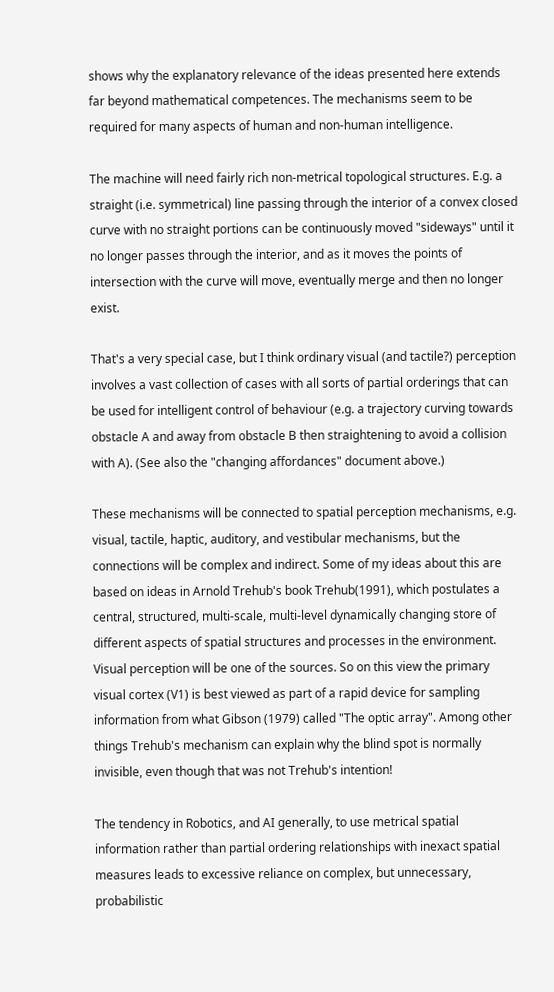shows why the explanatory relevance of the ideas presented here extends far beyond mathematical competences. The mechanisms seem to be required for many aspects of human and non-human intelligence.

The machine will need fairly rich non-metrical topological structures. E.g. a straight (i.e. symmetrical) line passing through the interior of a convex closed curve with no straight portions can be continuously moved "sideways" until it no longer passes through the interior, and as it moves the points of intersection with the curve will move, eventually merge and then no longer exist.

That's a very special case, but I think ordinary visual (and tactile?) perception involves a vast collection of cases with all sorts of partial orderings that can be used for intelligent control of behaviour (e.g. a trajectory curving towards obstacle A and away from obstacle B then straightening to avoid a collision with A). (See also the "changing affordances" document above.)

These mechanisms will be connected to spatial perception mechanisms, e.g. visual, tactile, haptic, auditory, and vestibular mechanisms, but the connections will be complex and indirect. Some of my ideas about this are based on ideas in Arnold Trehub's book Trehub(1991), which postulates a central, structured, multi-scale, multi-level dynamically changing store of different aspects of spatial structures and processes in the environment. Visual perception will be one of the sources. So on this view the primary visual cortex (V1) is best viewed as part of a rapid device for sampling information from what Gibson (1979) called "The optic array". Among other things Trehub's mechanism can explain why the blind spot is normally invisible, even though that was not Trehub's intention!

The tendency in Robotics, and AI generally, to use metrical spatial information rather than partial ordering relationships with inexact spatial measures leads to excessive reliance on complex, but unnecessary, probabilistic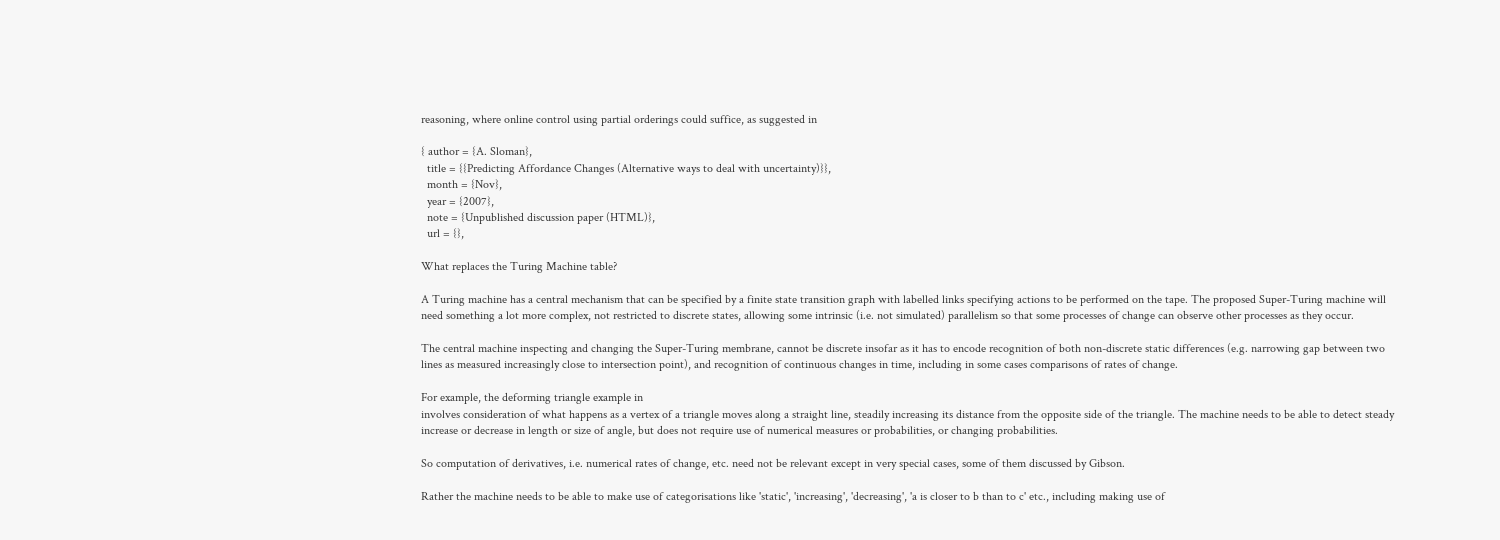reasoning, where online control using partial orderings could suffice, as suggested in

{ author = {A. Sloman},
  title = {{Predicting Affordance Changes (Alternative ways to deal with uncertainty)}},
  month = {Nov},
  year = {2007},
  note = {Unpublished discussion paper (HTML)},
  url = {},

What replaces the Turing Machine table?

A Turing machine has a central mechanism that can be specified by a finite state transition graph with labelled links specifying actions to be performed on the tape. The proposed Super-Turing machine will need something a lot more complex, not restricted to discrete states, allowing some intrinsic (i.e. not simulated) parallelism so that some processes of change can observe other processes as they occur.

The central machine inspecting and changing the Super-Turing membrane, cannot be discrete insofar as it has to encode recognition of both non-discrete static differences (e.g. narrowing gap between two lines as measured increasingly close to intersection point), and recognition of continuous changes in time, including in some cases comparisons of rates of change.

For example, the deforming triangle example in
involves consideration of what happens as a vertex of a triangle moves along a straight line, steadily increasing its distance from the opposite side of the triangle. The machine needs to be able to detect steady increase or decrease in length or size of angle, but does not require use of numerical measures or probabilities, or changing probabilities.

So computation of derivatives, i.e. numerical rates of change, etc. need not be relevant except in very special cases, some of them discussed by Gibson.

Rather the machine needs to be able to make use of categorisations like 'static', 'increasing', 'decreasing', 'a is closer to b than to c' etc., including making use of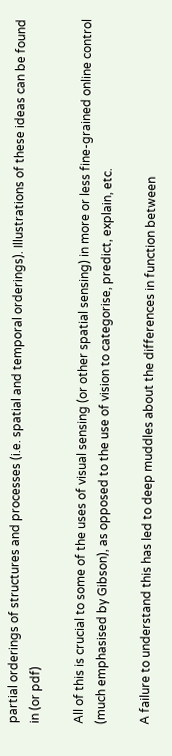partial orderings of structures and processes (i.e. spatial and temporal orderings). Illustrations of these ideas can be found in (or pdf)

All of this is crucial to some of the uses of visual sensing (or other spatial sensing) in more or less fine-grained online control (much emphasised by Gibson), as opposed to the use of vision to categorise, predict, explain, etc.

A failure to understand this has led to deep muddles about the differences in function between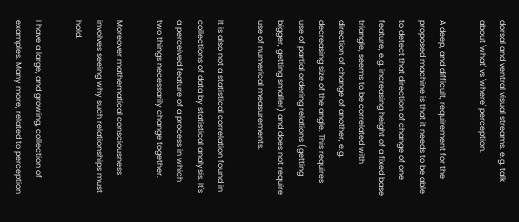dorsal and ventral visual streams. e.g. talk about 'what' vs 'where' perception.

A deep, and difficult, requirement for the proposed machine is that it needs to be able to detect that direction of change of one feature, e.g. increasing height of a fixed base triangle, seems to be correlated with direction of change of another, e.g. decreasing size of the angle. This requires use of partial ordering relations (getting bigger, getting smaller) and does not require use of numerical measurements.

It is also not a statistical correlation found in collections of data by statistical analysis. It's a perceived feature of a process in which two things necessarily change together.

Moreover mathematical consciousness involves seeing why such relationships must hold.

I have a large, and growing, collection of examples. Many more, related to perception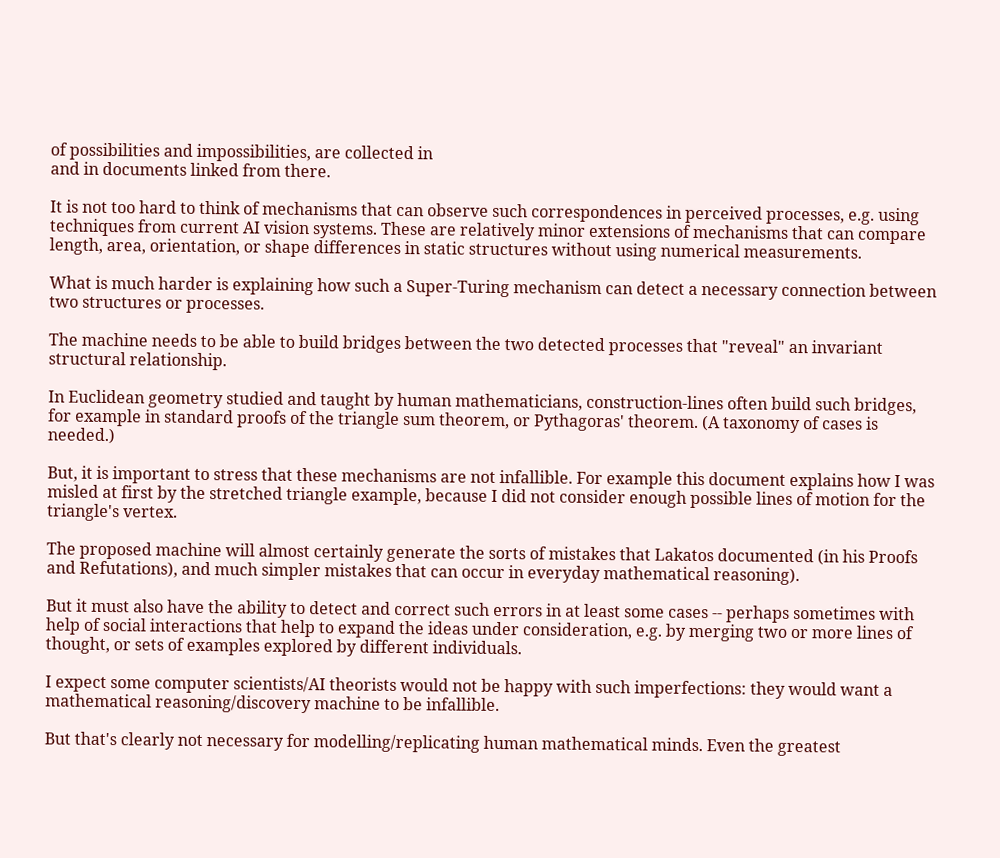of possibilities and impossibilities, are collected in
and in documents linked from there.

It is not too hard to think of mechanisms that can observe such correspondences in perceived processes, e.g. using techniques from current AI vision systems. These are relatively minor extensions of mechanisms that can compare length, area, orientation, or shape differences in static structures without using numerical measurements.

What is much harder is explaining how such a Super-Turing mechanism can detect a necessary connection between two structures or processes.

The machine needs to be able to build bridges between the two detected processes that "reveal" an invariant structural relationship.

In Euclidean geometry studied and taught by human mathematicians, construction-lines often build such bridges, for example in standard proofs of the triangle sum theorem, or Pythagoras' theorem. (A taxonomy of cases is needed.)

But, it is important to stress that these mechanisms are not infallible. For example this document explains how I was misled at first by the stretched triangle example, because I did not consider enough possible lines of motion for the triangle's vertex.

The proposed machine will almost certainly generate the sorts of mistakes that Lakatos documented (in his Proofs and Refutations), and much simpler mistakes that can occur in everyday mathematical reasoning).

But it must also have the ability to detect and correct such errors in at least some cases -- perhaps sometimes with help of social interactions that help to expand the ideas under consideration, e.g. by merging two or more lines of thought, or sets of examples explored by different individuals.

I expect some computer scientists/AI theorists would not be happy with such imperfections: they would want a mathematical reasoning/discovery machine to be infallible.

But that's clearly not necessary for modelling/replicating human mathematical minds. Even the greatest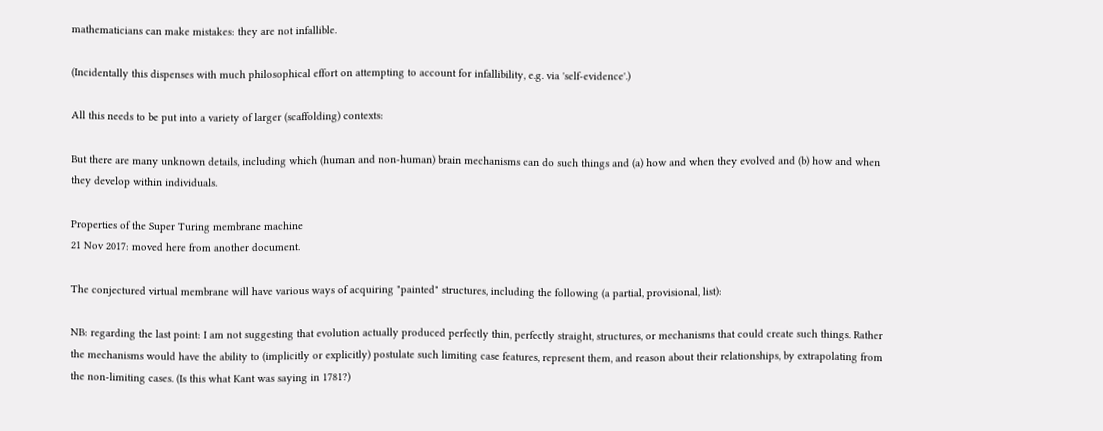mathematicians can make mistakes: they are not infallible.

(Incidentally this dispenses with much philosophical effort on attempting to account for infallibility, e.g. via 'self-evidence'.)

All this needs to be put into a variety of larger (scaffolding) contexts:

But there are many unknown details, including which (human and non-human) brain mechanisms can do such things and (a) how and when they evolved and (b) how and when they develop within individuals.

Properties of the Super Turing membrane machine
21 Nov 2017: moved here from another document.

The conjectured virtual membrane will have various ways of acquiring "painted" structures, including the following (a partial, provisional, list):

NB: regarding the last point: I am not suggesting that evolution actually produced perfectly thin, perfectly straight, structures, or mechanisms that could create such things. Rather the mechanisms would have the ability to (implicitly or explicitly) postulate such limiting case features, represent them, and reason about their relationships, by extrapolating from the non-limiting cases. (Is this what Kant was saying in 1781?)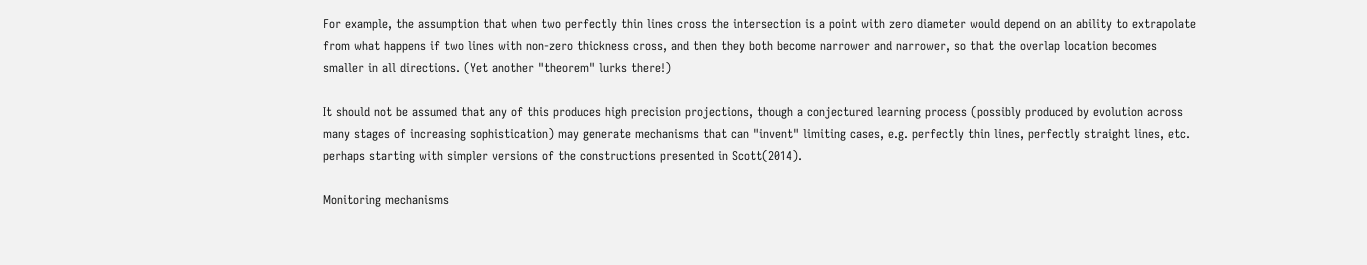For example, the assumption that when two perfectly thin lines cross the intersection is a point with zero diameter would depend on an ability to extrapolate from what happens if two lines with non-zero thickness cross, and then they both become narrower and narrower, so that the overlap location becomes smaller in all directions. (Yet another "theorem" lurks there!)

It should not be assumed that any of this produces high precision projections, though a conjectured learning process (possibly produced by evolution across many stages of increasing sophistication) may generate mechanisms that can "invent" limiting cases, e.g. perfectly thin lines, perfectly straight lines, etc. perhaps starting with simpler versions of the constructions presented in Scott(2014).

Monitoring mechanisms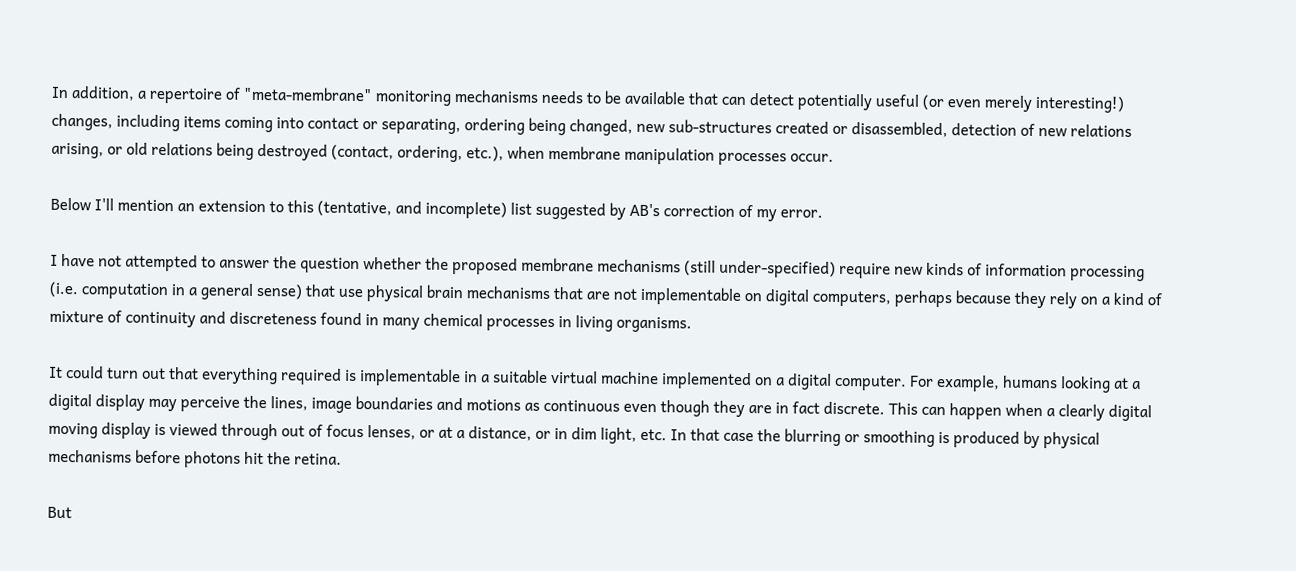In addition, a repertoire of "meta-membrane" monitoring mechanisms needs to be available that can detect potentially useful (or even merely interesting!) changes, including items coming into contact or separating, ordering being changed, new sub-structures created or disassembled, detection of new relations arising, or old relations being destroyed (contact, ordering, etc.), when membrane manipulation processes occur.

Below I'll mention an extension to this (tentative, and incomplete) list suggested by AB's correction of my error.

I have not attempted to answer the question whether the proposed membrane mechanisms (still under-specified) require new kinds of information processing (i.e. computation in a general sense) that use physical brain mechanisms that are not implementable on digital computers, perhaps because they rely on a kind of mixture of continuity and discreteness found in many chemical processes in living organisms.

It could turn out that everything required is implementable in a suitable virtual machine implemented on a digital computer. For example, humans looking at a digital display may perceive the lines, image boundaries and motions as continuous even though they are in fact discrete. This can happen when a clearly digital moving display is viewed through out of focus lenses, or at a distance, or in dim light, etc. In that case the blurring or smoothing is produced by physical mechanisms before photons hit the retina.

But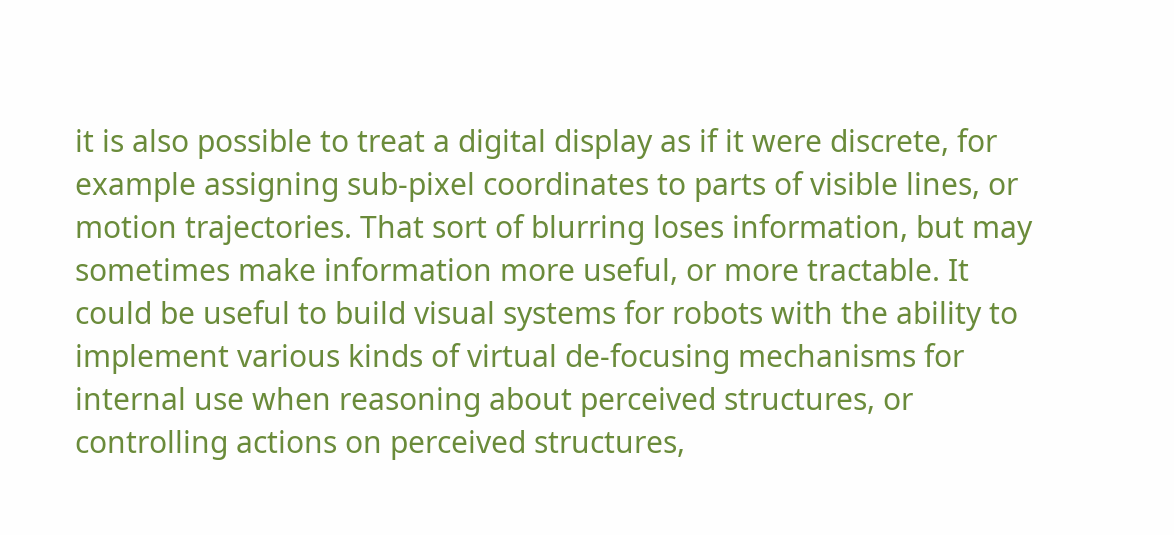it is also possible to treat a digital display as if it were discrete, for example assigning sub-pixel coordinates to parts of visible lines, or motion trajectories. That sort of blurring loses information, but may sometimes make information more useful, or more tractable. It could be useful to build visual systems for robots with the ability to implement various kinds of virtual de-focusing mechanisms for internal use when reasoning about perceived structures, or controlling actions on perceived structures,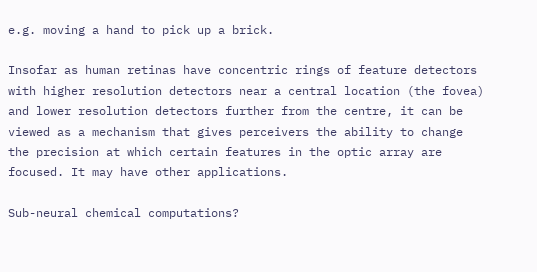e.g. moving a hand to pick up a brick.

Insofar as human retinas have concentric rings of feature detectors with higher resolution detectors near a central location (the fovea) and lower resolution detectors further from the centre, it can be viewed as a mechanism that gives perceivers the ability to change the precision at which certain features in the optic array are focused. It may have other applications.

Sub-neural chemical computations?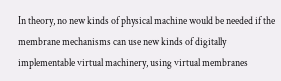In theory, no new kinds of physical machine would be needed if the membrane mechanisms can use new kinds of digitally implementable virtual machinery, using virtual membranes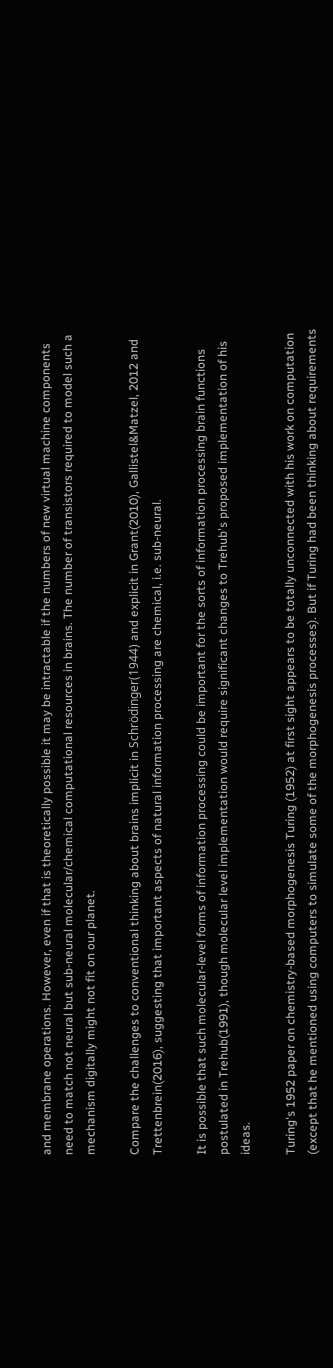and membrane operations. However, even if that is theoretically possible it may be intractable if the numbers of new virtual machine components need to match not neural but sub-neural molecular/chemical computational resources in brains. The number of transistors required to model such a mechanism digitally might not fit on our planet.

Compare the challenges to conventional thinking about brains implicit in Schrödinger(1944) and explicit in Grant(2010), Gallistel&Matzel, 2012 and Trettenbrein(2016), suggesting that important aspects of natural information processing are chemical, i.e. sub-neural.

It is possible that such molecular-level forms of information processing could be important for the sorts of information processing brain functions postulated in Trehub(1991), though molecular level implementation would require significant changes to Trehub's proposed implementation of his ideas.

Turing's 1952 paper on chemistry-based morphogenesis Turing (1952) at first sight appears to be totally unconnected with his work on computation (except that he mentioned using computers to simulate some of the morphogenesis processes). But if Turing had been thinking about requirements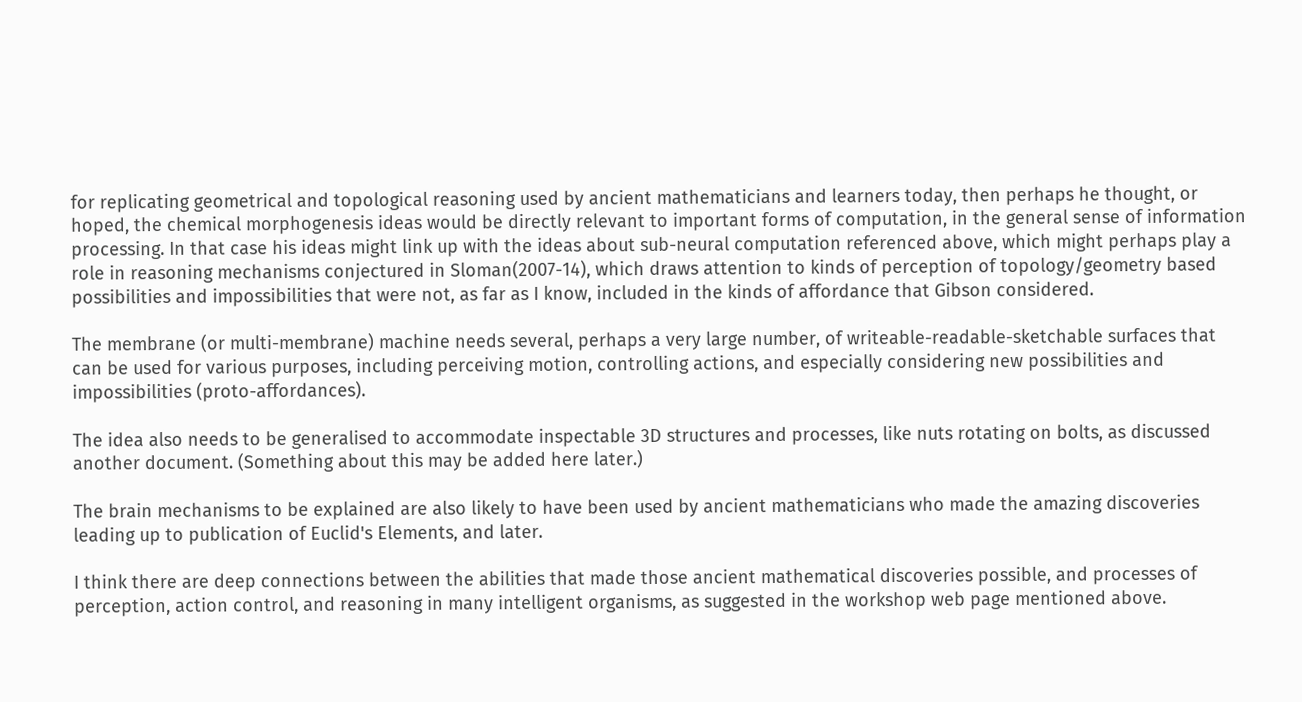for replicating geometrical and topological reasoning used by ancient mathematicians and learners today, then perhaps he thought, or hoped, the chemical morphogenesis ideas would be directly relevant to important forms of computation, in the general sense of information processing. In that case his ideas might link up with the ideas about sub-neural computation referenced above, which might perhaps play a role in reasoning mechanisms conjectured in Sloman(2007-14), which draws attention to kinds of perception of topology/geometry based possibilities and impossibilities that were not, as far as I know, included in the kinds of affordance that Gibson considered.

The membrane (or multi-membrane) machine needs several, perhaps a very large number, of writeable-readable-sketchable surfaces that can be used for various purposes, including perceiving motion, controlling actions, and especially considering new possibilities and impossibilities (proto-affordances).

The idea also needs to be generalised to accommodate inspectable 3D structures and processes, like nuts rotating on bolts, as discussed another document. (Something about this may be added here later.)

The brain mechanisms to be explained are also likely to have been used by ancient mathematicians who made the amazing discoveries leading up to publication of Euclid's Elements, and later.

I think there are deep connections between the abilities that made those ancient mathematical discoveries possible, and processes of perception, action control, and reasoning in many intelligent organisms, as suggested in the workshop web page mentioned above.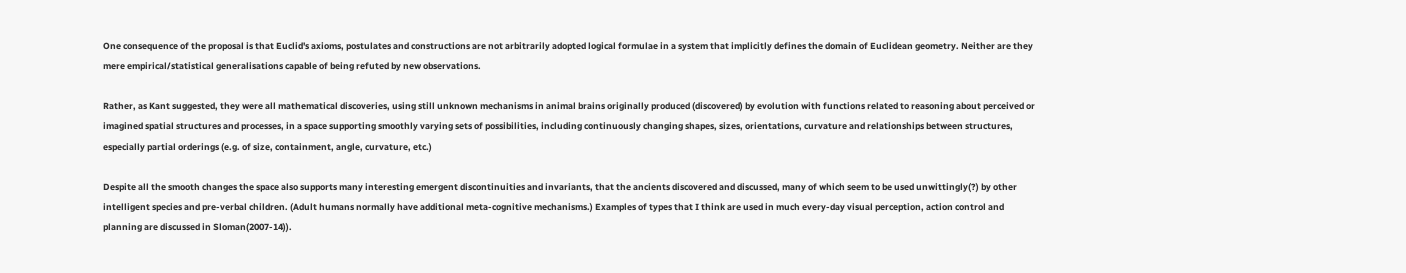One consequence of the proposal is that Euclid's axioms, postulates and constructions are not arbitrarily adopted logical formulae in a system that implicitly defines the domain of Euclidean geometry. Neither are they mere empirical/statistical generalisations capable of being refuted by new observations.

Rather, as Kant suggested, they were all mathematical discoveries, using still unknown mechanisms in animal brains originally produced (discovered) by evolution with functions related to reasoning about perceived or imagined spatial structures and processes, in a space supporting smoothly varying sets of possibilities, including continuously changing shapes, sizes, orientations, curvature and relationships between structures, especially partial orderings (e.g. of size, containment, angle, curvature, etc.)

Despite all the smooth changes the space also supports many interesting emergent discontinuities and invariants, that the ancients discovered and discussed, many of which seem to be used unwittingly(?) by other intelligent species and pre-verbal children. (Adult humans normally have additional meta-cognitive mechanisms.) Examples of types that I think are used in much every-day visual perception, action control and planning are discussed in Sloman(2007-14)).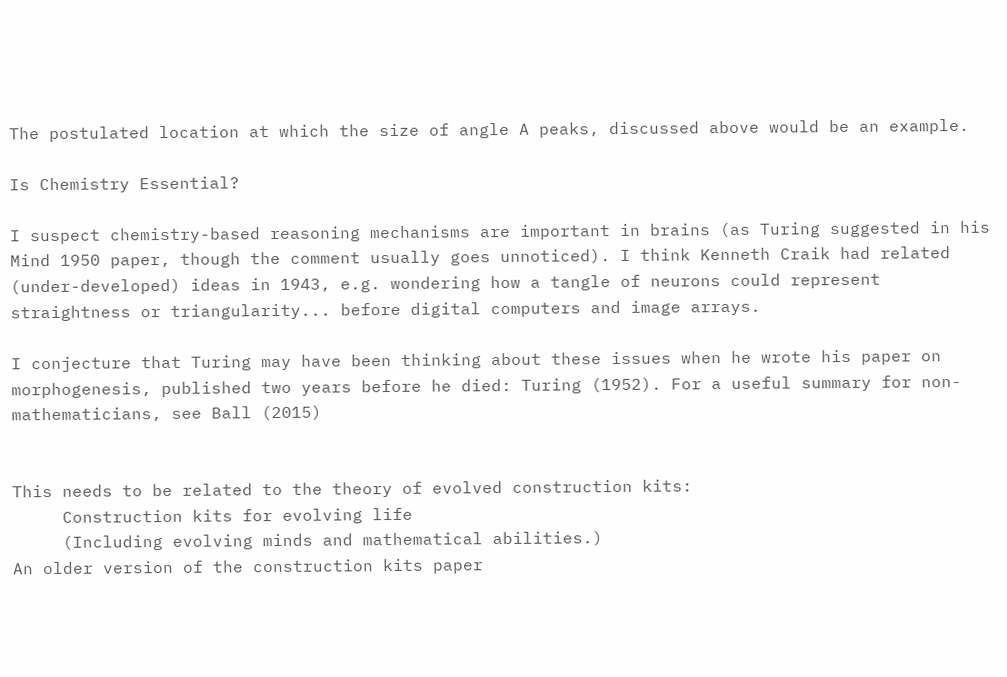The postulated location at which the size of angle A peaks, discussed above would be an example.

Is Chemistry Essential?

I suspect chemistry-based reasoning mechanisms are important in brains (as Turing suggested in his Mind 1950 paper, though the comment usually goes unnoticed). I think Kenneth Craik had related (under-developed) ideas in 1943, e.g. wondering how a tangle of neurons could represent straightness or triangularity... before digital computers and image arrays.

I conjecture that Turing may have been thinking about these issues when he wrote his paper on morphogenesis, published two years before he died: Turing (1952). For a useful summary for non-mathematicians, see Ball (2015)


This needs to be related to the theory of evolved construction kits:
     Construction kits for evolving life
     (Including evolving minds and mathematical abilities.)
An older version of the construction kits paper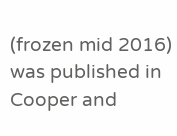(frozen mid 2016) was published in Cooper and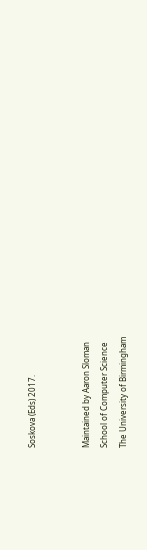Soskova (Eds) 2017.


Maintained by Aaron Sloman
School of Computer Science
The University of Birmingham